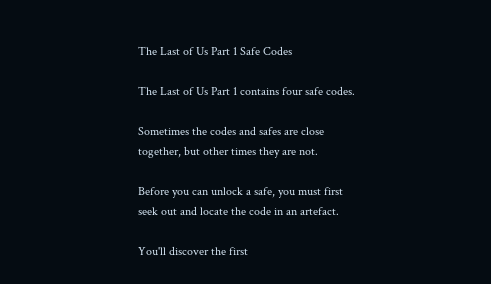The Last of Us Part 1 Safe Codes

The Last of Us Part 1 contains four safe codes.

Sometimes the codes and safes are close together, but other times they are not.

Before you can unlock a safe, you must first seek out and locate the code in an artefact.

You'll discover the first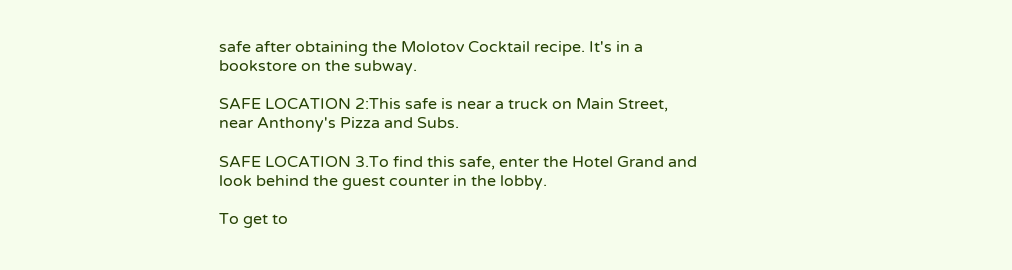safe after obtaining the Molotov Cocktail recipe. It's in a bookstore on the subway.

SAFE LOCATION 2:This safe is near a truck on Main Street, near Anthony's Pizza and Subs.

SAFE LOCATION 3.To find this safe, enter the Hotel Grand and look behind the guest counter in the lobby.

To get to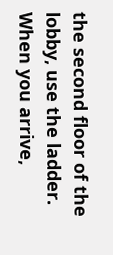the second floor of the lobby, use the ladder. When you arrive,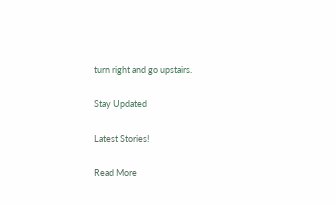turn right and go upstairs.

Stay Updated

Latest Stories!

Read More